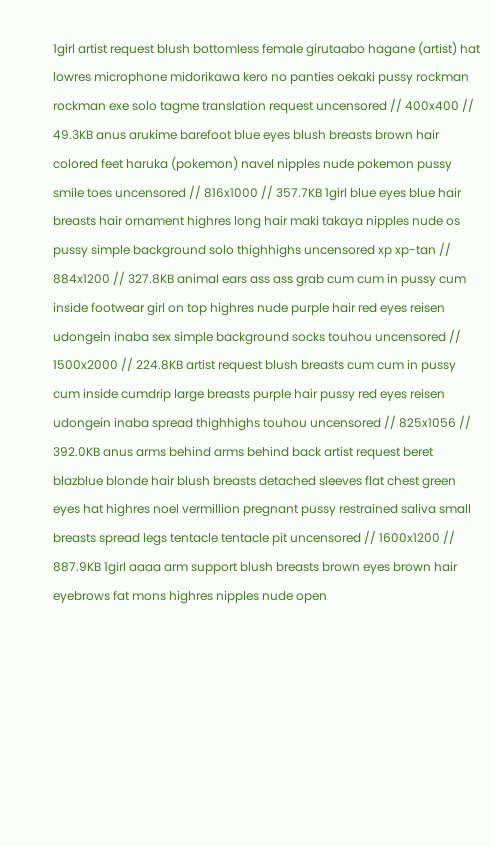1girl artist request blush bottomless female girutaabo hagane (artist) hat lowres microphone midorikawa kero no panties oekaki pussy rockman rockman exe solo tagme translation request uncensored // 400x400 // 49.3KB anus arukime barefoot blue eyes blush breasts brown hair colored feet haruka (pokemon) navel nipples nude pokemon pussy smile toes uncensored // 816x1000 // 357.7KB 1girl blue eyes blue hair breasts hair ornament highres long hair maki takaya nipples nude os pussy simple background solo thighhighs uncensored xp xp-tan // 884x1200 // 327.8KB animal ears ass ass grab cum cum in pussy cum inside footwear girl on top highres nude purple hair red eyes reisen udongein inaba sex simple background socks touhou uncensored // 1500x2000 // 224.8KB artist request blush breasts cum cum in pussy cum inside cumdrip large breasts purple hair pussy red eyes reisen udongein inaba spread thighhighs touhou uncensored // 825x1056 // 392.0KB anus arms behind arms behind back artist request beret blazblue blonde hair blush breasts detached sleeves flat chest green eyes hat highres noel vermillion pregnant pussy restrained saliva small breasts spread legs tentacle tentacle pit uncensored // 1600x1200 // 887.9KB 1girl aaaa arm support blush breasts brown eyes brown hair eyebrows fat mons highres nipples nude open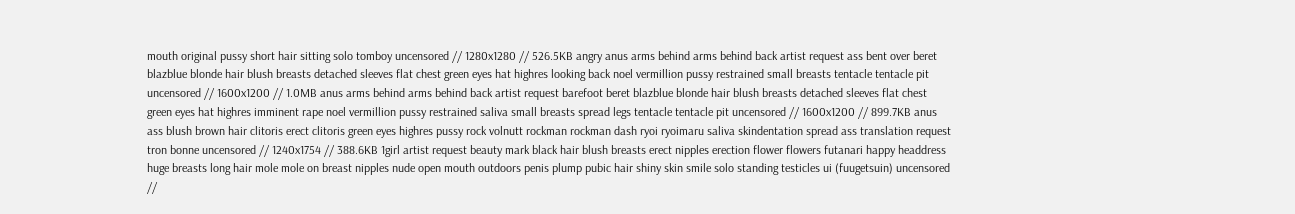mouth original pussy short hair sitting solo tomboy uncensored // 1280x1280 // 526.5KB angry anus arms behind arms behind back artist request ass bent over beret blazblue blonde hair blush breasts detached sleeves flat chest green eyes hat highres looking back noel vermillion pussy restrained small breasts tentacle tentacle pit uncensored // 1600x1200 // 1.0MB anus arms behind arms behind back artist request barefoot beret blazblue blonde hair blush breasts detached sleeves flat chest green eyes hat highres imminent rape noel vermillion pussy restrained saliva small breasts spread legs tentacle tentacle pit uncensored // 1600x1200 // 899.7KB anus ass blush brown hair clitoris erect clitoris green eyes highres pussy rock volnutt rockman rockman dash ryoi ryoimaru saliva skindentation spread ass translation request tron bonne uncensored // 1240x1754 // 388.6KB 1girl artist request beauty mark black hair blush breasts erect nipples erection flower flowers futanari happy headdress huge breasts long hair mole mole on breast nipples nude open mouth outdoors penis plump pubic hair shiny skin smile solo standing testicles ui (fuugetsuin) uncensored //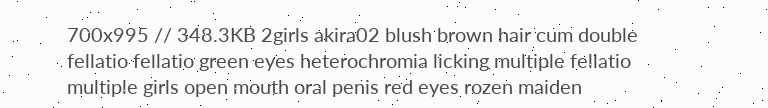700x995 // 348.3KB 2girls akira02 blush brown hair cum double fellatio fellatio green eyes heterochromia licking multiple fellatio multiple girls open mouth oral penis red eyes rozen maiden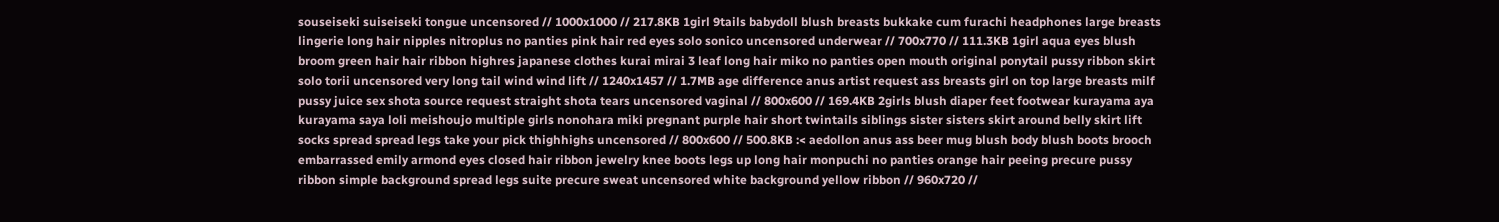souseiseki suiseiseki tongue uncensored // 1000x1000 // 217.8KB 1girl 9tails babydoll blush breasts bukkake cum furachi headphones large breasts lingerie long hair nipples nitroplus no panties pink hair red eyes solo sonico uncensored underwear // 700x770 // 111.3KB 1girl aqua eyes blush broom green hair hair ribbon highres japanese clothes kurai mirai 3 leaf long hair miko no panties open mouth original ponytail pussy ribbon skirt solo torii uncensored very long tail wind wind lift // 1240x1457 // 1.7MB age difference anus artist request ass breasts girl on top large breasts milf pussy juice sex shota source request straight shota tears uncensored vaginal // 800x600 // 169.4KB 2girls blush diaper feet footwear kurayama aya kurayama saya loli meishoujo multiple girls nonohara miki pregnant purple hair short twintails siblings sister sisters skirt around belly skirt lift socks spread spread legs take your pick thighhighs uncensored // 800x600 // 500.8KB :< aedollon anus ass beer mug blush body blush boots brooch embarrassed emily armond eyes closed hair ribbon jewelry knee boots legs up long hair monpuchi no panties orange hair peeing precure pussy ribbon simple background spread legs suite precure sweat uncensored white background yellow ribbon // 960x720 //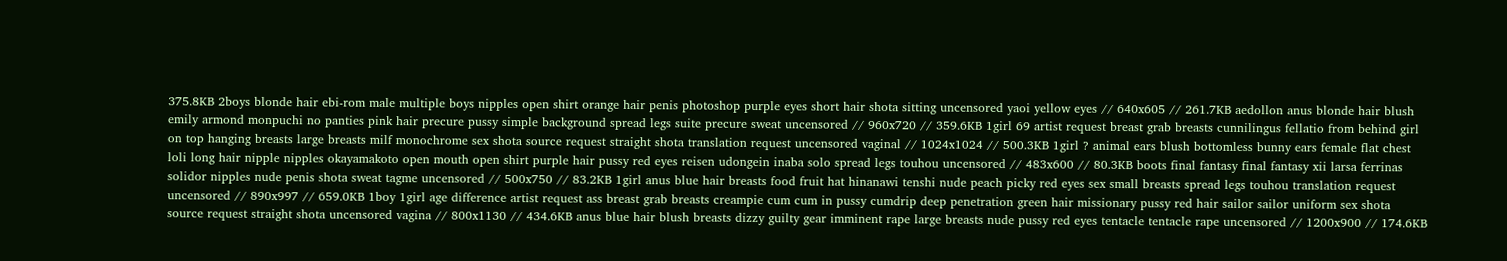375.8KB 2boys blonde hair ebi-rom male multiple boys nipples open shirt orange hair penis photoshop purple eyes short hair shota sitting uncensored yaoi yellow eyes // 640x605 // 261.7KB aedollon anus blonde hair blush emily armond monpuchi no panties pink hair precure pussy simple background spread legs suite precure sweat uncensored // 960x720 // 359.6KB 1girl 69 artist request breast grab breasts cunnilingus fellatio from behind girl on top hanging breasts large breasts milf monochrome sex shota source request straight shota translation request uncensored vaginal // 1024x1024 // 500.3KB 1girl ? animal ears blush bottomless bunny ears female flat chest loli long hair nipple nipples okayamakoto open mouth open shirt purple hair pussy red eyes reisen udongein inaba solo spread legs touhou uncensored // 483x600 // 80.3KB boots final fantasy final fantasy xii larsa ferrinas solidor nipples nude penis shota sweat tagme uncensored // 500x750 // 83.2KB 1girl anus blue hair breasts food fruit hat hinanawi tenshi nude peach picky red eyes sex small breasts spread legs touhou translation request uncensored // 890x997 // 659.0KB 1boy 1girl age difference artist request ass breast grab breasts creampie cum cum in pussy cumdrip deep penetration green hair missionary pussy red hair sailor sailor uniform sex shota source request straight shota uncensored vagina // 800x1130 // 434.6KB anus blue hair blush breasts dizzy guilty gear imminent rape large breasts nude pussy red eyes tentacle tentacle rape uncensored // 1200x900 // 174.6KB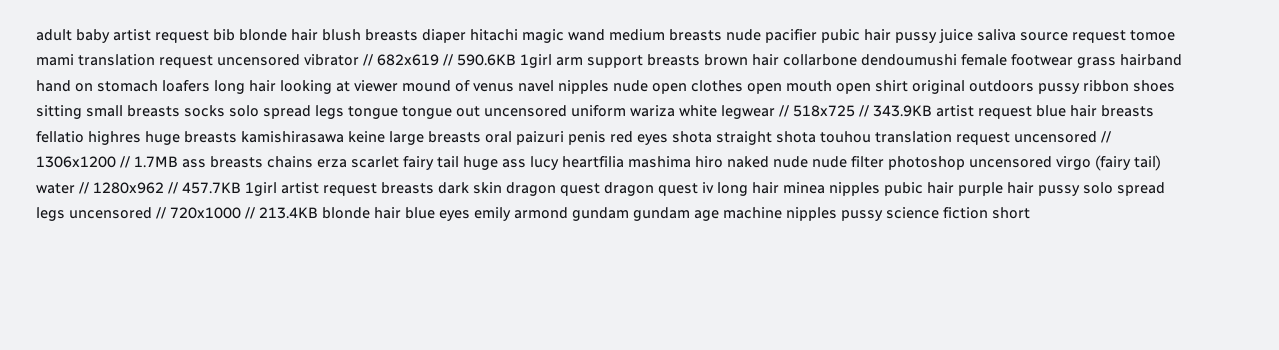adult baby artist request bib blonde hair blush breasts diaper hitachi magic wand medium breasts nude pacifier pubic hair pussy juice saliva source request tomoe mami translation request uncensored vibrator // 682x619 // 590.6KB 1girl arm support breasts brown hair collarbone dendoumushi female footwear grass hairband hand on stomach loafers long hair looking at viewer mound of venus navel nipples nude open clothes open mouth open shirt original outdoors pussy ribbon shoes sitting small breasts socks solo spread legs tongue tongue out uncensored uniform wariza white legwear // 518x725 // 343.9KB artist request blue hair breasts fellatio highres huge breasts kamishirasawa keine large breasts oral paizuri penis red eyes shota straight shota touhou translation request uncensored // 1306x1200 // 1.7MB ass breasts chains erza scarlet fairy tail huge ass lucy heartfilia mashima hiro naked nude nude filter photoshop uncensored virgo (fairy tail) water // 1280x962 // 457.7KB 1girl artist request breasts dark skin dragon quest dragon quest iv long hair minea nipples pubic hair purple hair pussy solo spread legs uncensored // 720x1000 // 213.4KB blonde hair blue eyes emily armond gundam gundam age machine nipples pussy science fiction short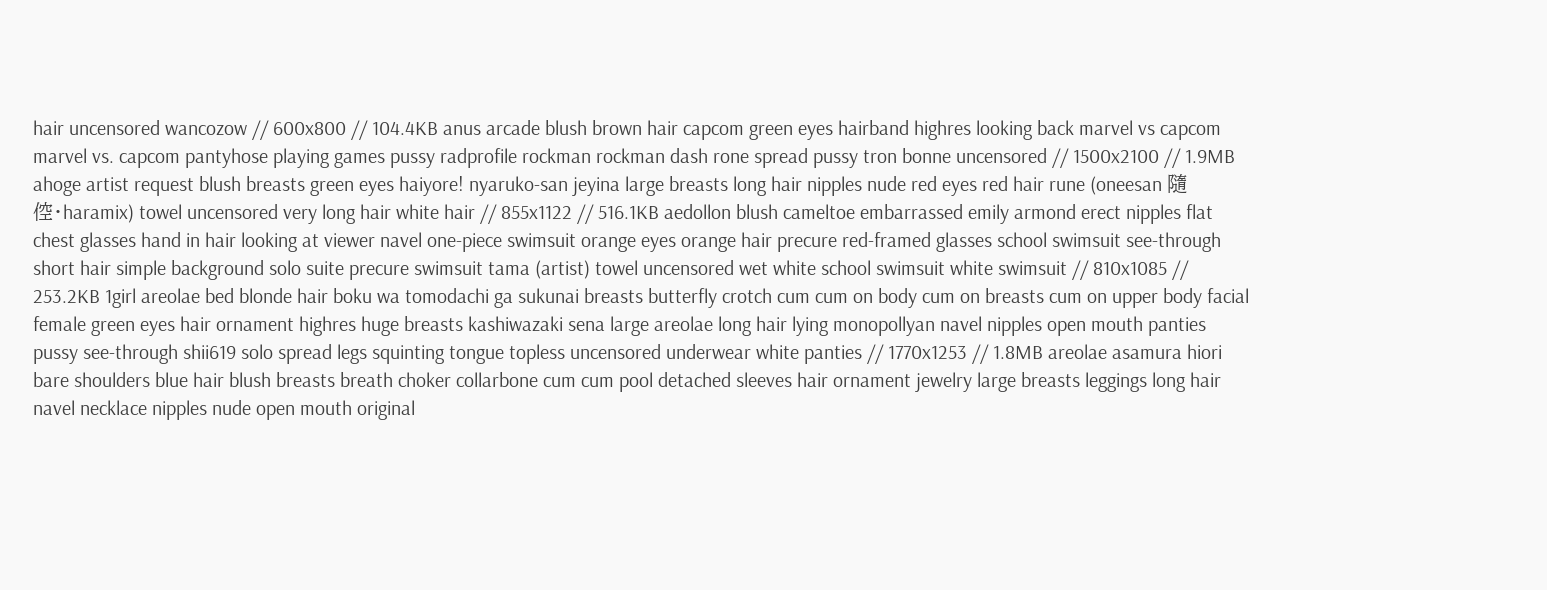hair uncensored wancozow // 600x800 // 104.4KB anus arcade blush brown hair capcom green eyes hairband highres looking back marvel vs capcom marvel vs. capcom pantyhose playing games pussy radprofile rockman rockman dash rone spread pussy tron bonne uncensored // 1500x2100 // 1.9MB ahoge artist request blush breasts green eyes haiyore! nyaruko-san jeyina large breasts long hair nipples nude red eyes red hair rune (oneesan 隨倥・haramix) towel uncensored very long hair white hair // 855x1122 // 516.1KB aedollon blush cameltoe embarrassed emily armond erect nipples flat chest glasses hand in hair looking at viewer navel one-piece swimsuit orange eyes orange hair precure red-framed glasses school swimsuit see-through short hair simple background solo suite precure swimsuit tama (artist) towel uncensored wet white school swimsuit white swimsuit // 810x1085 // 253.2KB 1girl areolae bed blonde hair boku wa tomodachi ga sukunai breasts butterfly crotch cum cum on body cum on breasts cum on upper body facial female green eyes hair ornament highres huge breasts kashiwazaki sena large areolae long hair lying monopollyan navel nipples open mouth panties pussy see-through shii619 solo spread legs squinting tongue topless uncensored underwear white panties // 1770x1253 // 1.8MB areolae asamura hiori bare shoulders blue hair blush breasts breath choker collarbone cum cum pool detached sleeves hair ornament jewelry large breasts leggings long hair navel necklace nipples nude open mouth original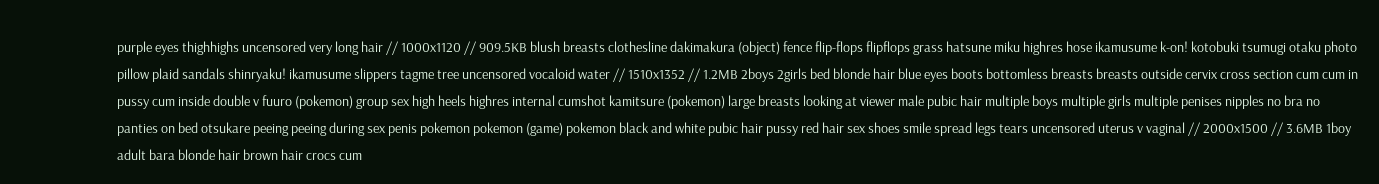purple eyes thighhighs uncensored very long hair // 1000x1120 // 909.5KB blush breasts clothesline dakimakura (object) fence flip-flops flipflops grass hatsune miku highres hose ikamusume k-on! kotobuki tsumugi otaku photo pillow plaid sandals shinryaku! ikamusume slippers tagme tree uncensored vocaloid water // 1510x1352 // 1.2MB 2boys 2girls bed blonde hair blue eyes boots bottomless breasts breasts outside cervix cross section cum cum in pussy cum inside double v fuuro (pokemon) group sex high heels highres internal cumshot kamitsure (pokemon) large breasts looking at viewer male pubic hair multiple boys multiple girls multiple penises nipples no bra no panties on bed otsukare peeing peeing during sex penis pokemon pokemon (game) pokemon black and white pubic hair pussy red hair sex shoes smile spread legs tears uncensored uterus v vaginal // 2000x1500 // 3.6MB 1boy adult bara blonde hair brown hair crocs cum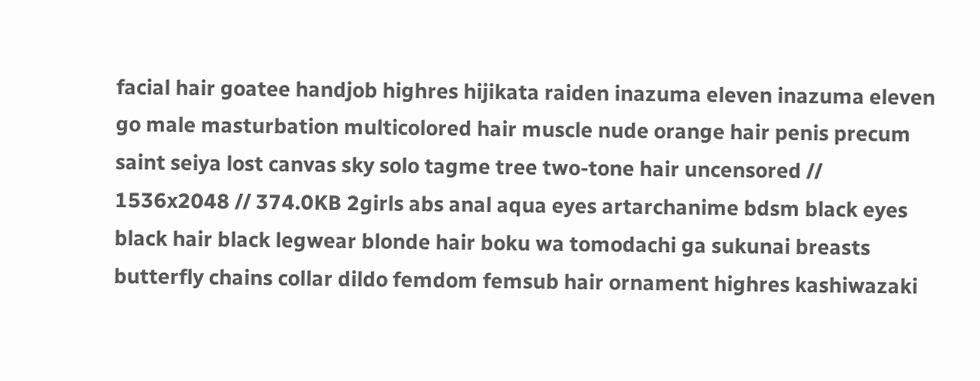facial hair goatee handjob highres hijikata raiden inazuma eleven inazuma eleven go male masturbation multicolored hair muscle nude orange hair penis precum saint seiya lost canvas sky solo tagme tree two-tone hair uncensored // 1536x2048 // 374.0KB 2girls abs anal aqua eyes artarchanime bdsm black eyes black hair black legwear blonde hair boku wa tomodachi ga sukunai breasts butterfly chains collar dildo femdom femsub hair ornament highres kashiwazaki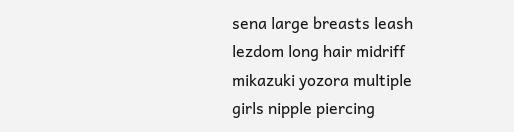sena large breasts leash lezdom long hair midriff mikazuki yozora multiple girls nipple piercing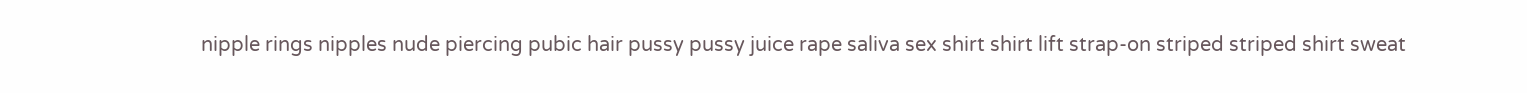nipple rings nipples nude piercing pubic hair pussy pussy juice rape saliva sex shirt shirt lift strap-on striped striped shirt sweat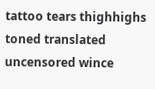tattoo tears thighhighs toned translated uncensored wince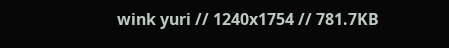wink yuri // 1240x1754 // 781.7KB